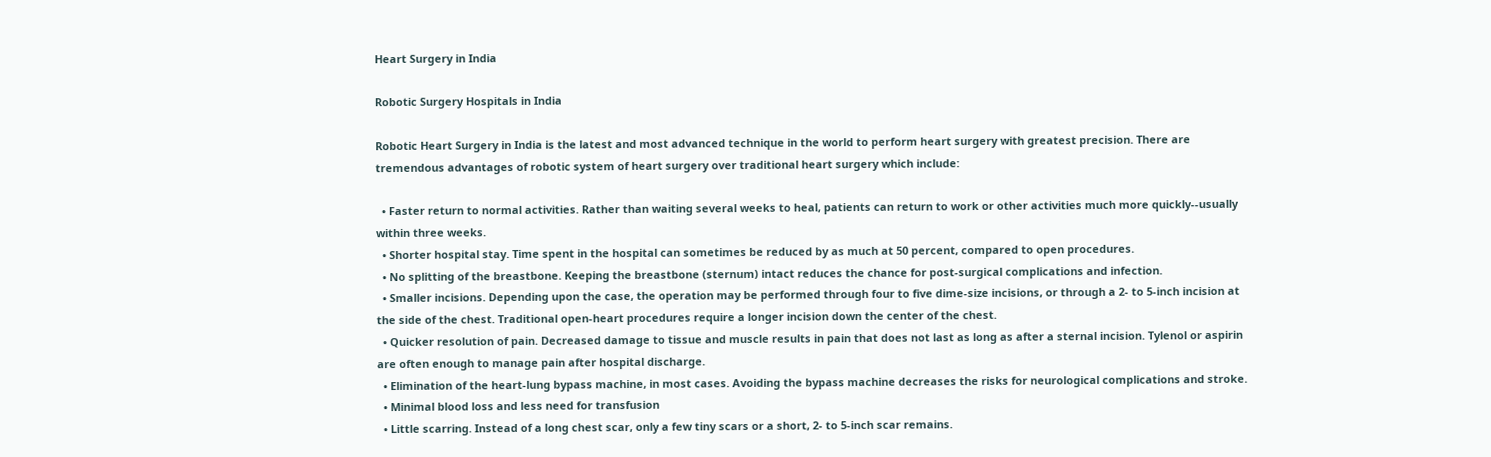Heart Surgery in India

Robotic Surgery Hospitals in India

Robotic Heart Surgery in India is the latest and most advanced technique in the world to perform heart surgery with greatest precision. There are tremendous advantages of robotic system of heart surgery over traditional heart surgery which include:

  • Faster return to normal activities. Rather than waiting several weeks to heal, patients can return to work or other activities much more quickly--usually within three weeks.
  • Shorter hospital stay. Time spent in the hospital can sometimes be reduced by as much at 50 percent, compared to open procedures.
  • No splitting of the breastbone. Keeping the breastbone (sternum) intact reduces the chance for post-surgical complications and infection.
  • Smaller incisions. Depending upon the case, the operation may be performed through four to five dime-size incisions, or through a 2- to 5-inch incision at the side of the chest. Traditional open-heart procedures require a longer incision down the center of the chest.
  • Quicker resolution of pain. Decreased damage to tissue and muscle results in pain that does not last as long as after a sternal incision. Tylenol or aspirin are often enough to manage pain after hospital discharge.
  • Elimination of the heart-lung bypass machine, in most cases. Avoiding the bypass machine decreases the risks for neurological complications and stroke.
  • Minimal blood loss and less need for transfusion
  • Little scarring. Instead of a long chest scar, only a few tiny scars or a short, 2- to 5-inch scar remains.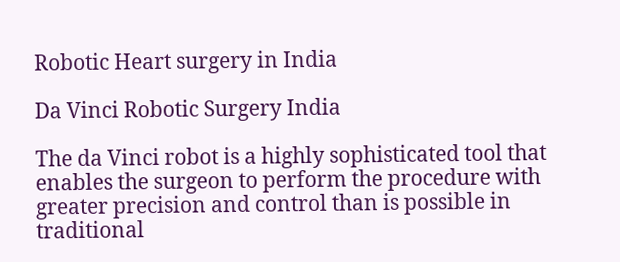Robotic Heart surgery in India

Da Vinci Robotic Surgery India

The da Vinci robot is a highly sophisticated tool that enables the surgeon to perform the procedure with greater precision and control than is possible in traditional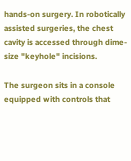hands-on surgery. In robotically assisted surgeries, the chest cavity is accessed through dime-size "keyhole" incisions.

The surgeon sits in a console equipped with controls that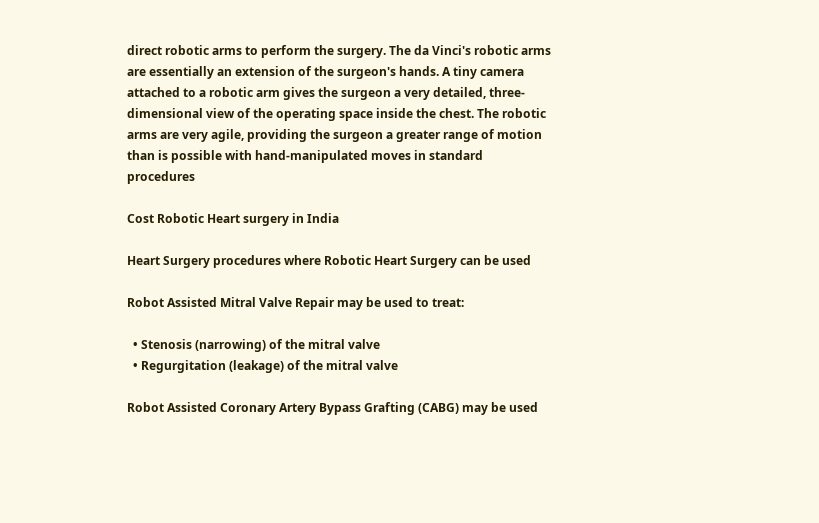direct robotic arms to perform the surgery. The da Vinci's robotic arms are essentially an extension of the surgeon's hands. A tiny camera attached to a robotic arm gives the surgeon a very detailed, three-dimensional view of the operating space inside the chest. The robotic arms are very agile, providing the surgeon a greater range of motion than is possible with hand-manipulated moves in standard procedures

Cost Robotic Heart surgery in India

Heart Surgery procedures where Robotic Heart Surgery can be used

Robot Assisted Mitral Valve Repair may be used to treat:

  • Stenosis (narrowing) of the mitral valve
  • Regurgitation (leakage) of the mitral valve

Robot Assisted Coronary Artery Bypass Grafting (CABG) may be used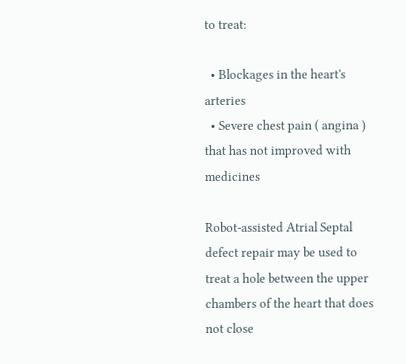to treat:

  • Blockages in the heart's arteries
  • Severe chest pain ( angina ) that has not improved with medicines

Robot-assisted Atrial Septal defect repair may be used to treat a hole between the upper chambers of the heart that does not close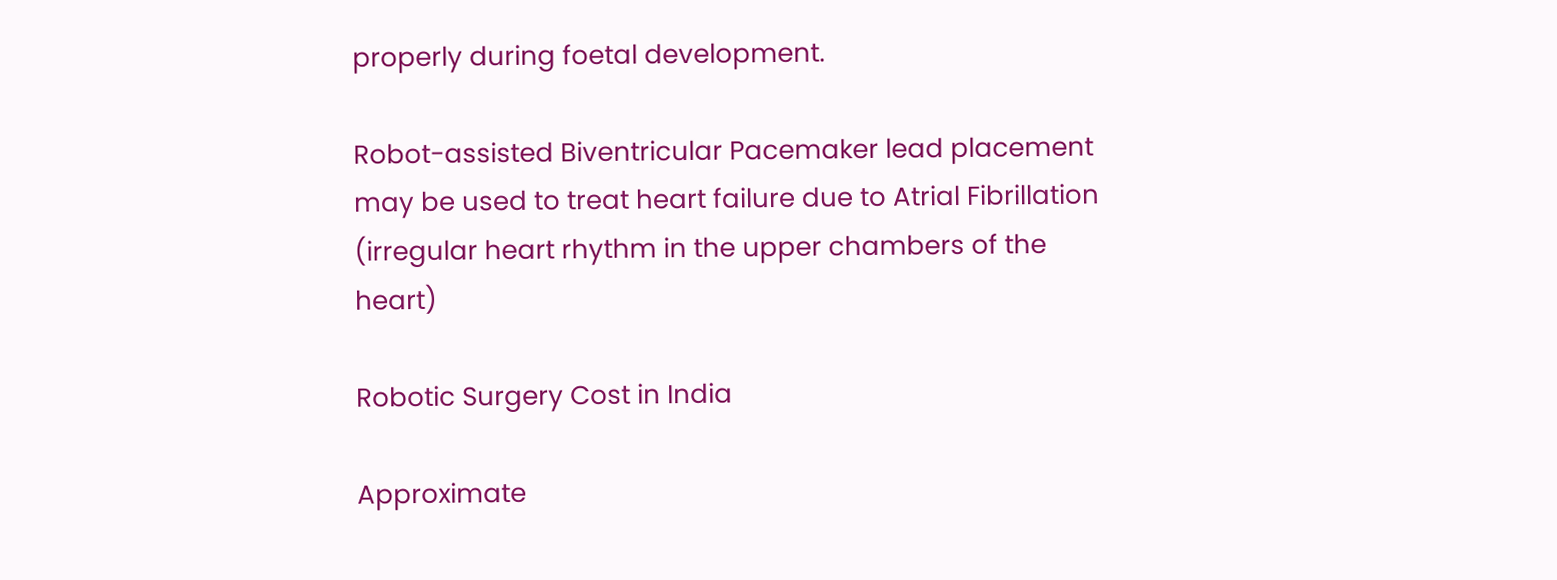properly during foetal development.

Robot-assisted Biventricular Pacemaker lead placement may be used to treat heart failure due to Atrial Fibrillation (irregular heart rhythm in the upper chambers of the heart)

Robotic Surgery Cost in India

Approximate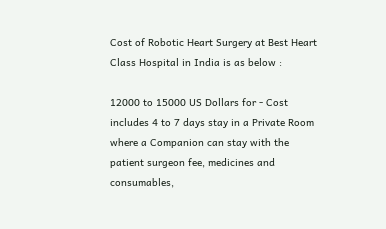Cost of Robotic Heart Surgery at Best Heart Class Hospital in India is as below :

12000 to 15000 US Dollars for - Cost includes 4 to 7 days stay in a Private Room where a Companion can stay with the patient surgeon fee, medicines and consumables,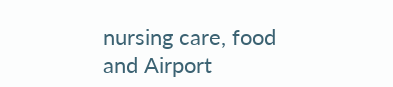nursing care, food and Airport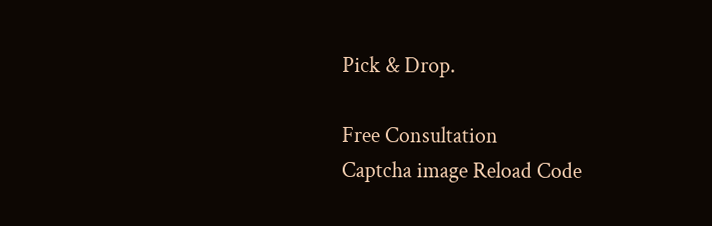Pick & Drop.

Free Consultation
Captcha image Reload Code